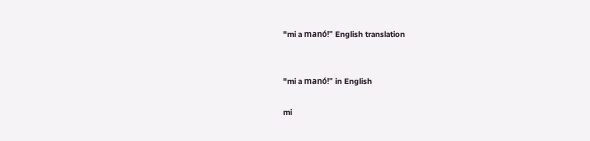"mi a manó!" English translation


"mi a manó!" in English

mi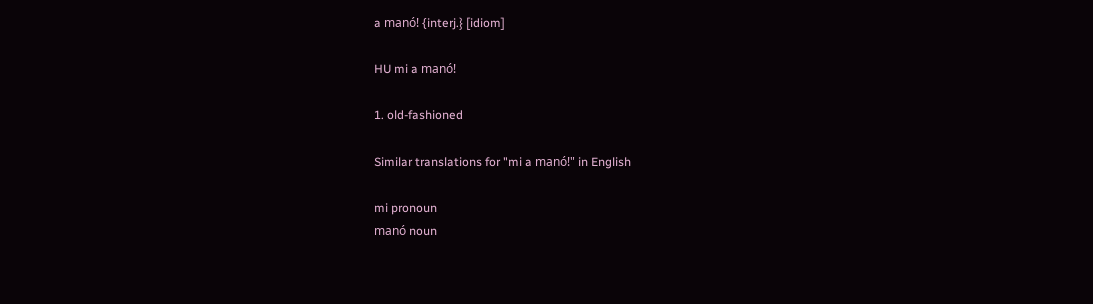a manó! {interj.} [idiom]

HU mi a manó!

1. old-fashioned

Similar translations for "mi a manó!" in English

mi pronoun
manó noun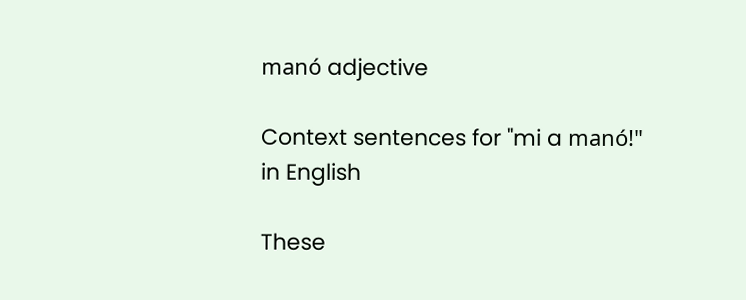manó adjective

Context sentences for "mi a manó!" in English

These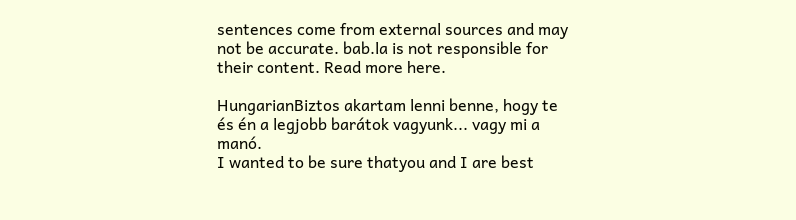sentences come from external sources and may not be accurate. bab.la is not responsible for their content. Read more here.

HungarianBiztos akartam lenni benne, hogy te és én a legjobb barátok vagyunk... vagy mi a manó.
I wanted to be sure thatyou and I are best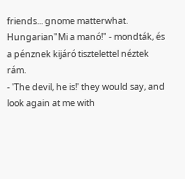friends... gnome matterwhat.
Hungarian"Mi a manó!" - mondták, és a pénznek kijáró tisztelettel néztek rám.
- 'The devil, he is!' they would say, and look again at me with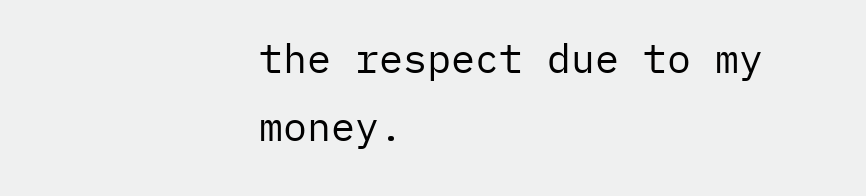the respect due to my money.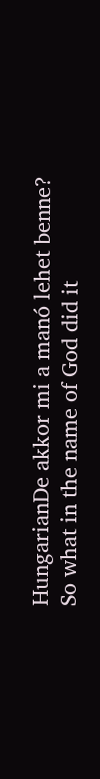HungarianDe akkor mi a manó lehet benne?
So what in the name of God did it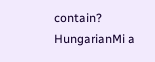contain?
HungarianMi a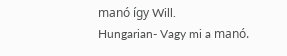manó így Will.
Hungarian- Vagy mi a manó.